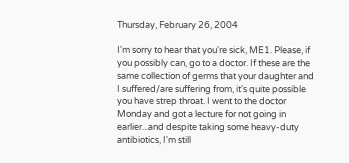Thursday, February 26, 2004

I'm sorry to hear that you're sick, ME1. Please, if you possibly can, go to a doctor. If these are the same collection of germs that your daughter and I suffered/are suffering from, it's quite possible you have strep throat. I went to the doctor Monday and got a lecture for not going in earlier...and despite taking some heavy-duty antibiotics, I'm still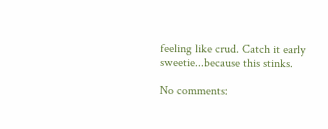feeling like crud. Catch it early sweetie...because this stinks.

No comments: